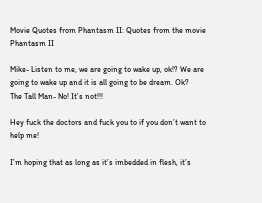Movie Quotes from Phantasm II: Quotes from the movie Phantasm II

Mike- Listen to me, we are going to wake up, ok!? We are going to wake up and it is all going to be dream. Ok?
The Tall Man- No! It’s not!!!

Hey fuck the doctors and fuck you to if you don’t want to help me!

I’m hoping that as long as it’s imbedded in flesh, it’s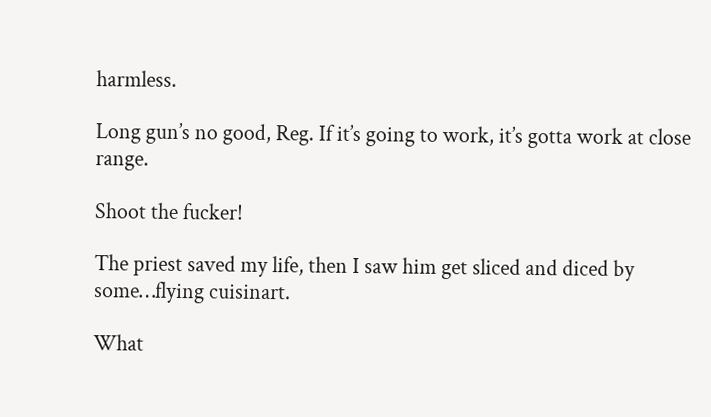harmless.

Long gun’s no good, Reg. If it’s going to work, it’s gotta work at close range.

Shoot the fucker!

The priest saved my life, then I saw him get sliced and diced by some…flying cuisinart.

What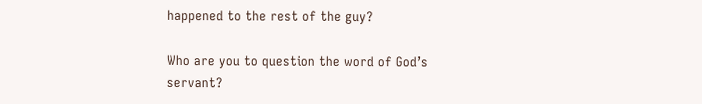happened to the rest of the guy?

Who are you to question the word of God’s servant?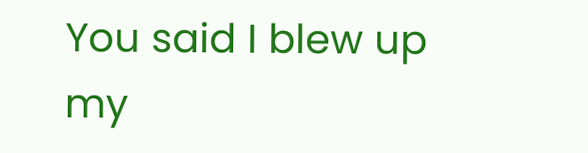You said I blew up my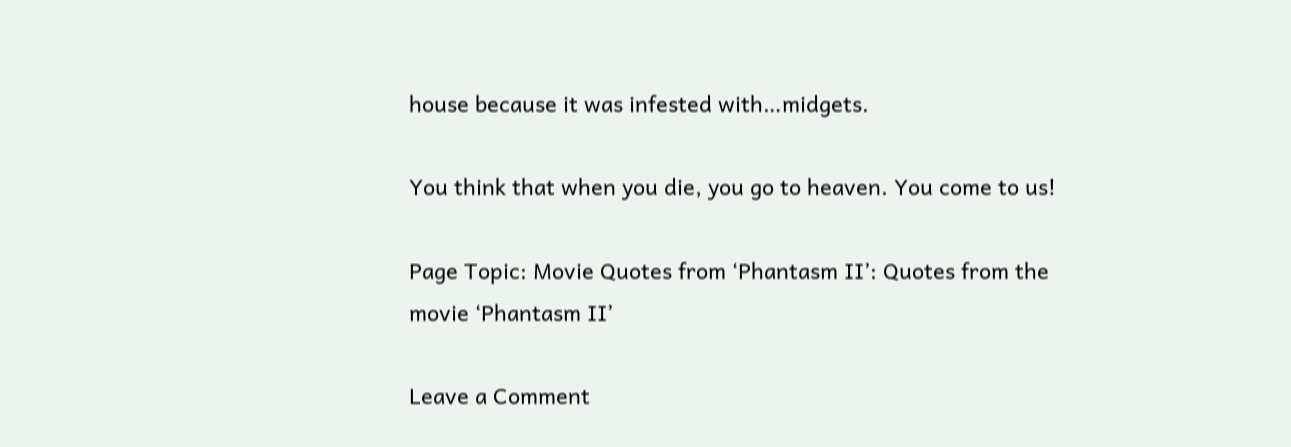house because it was infested with…midgets.

You think that when you die, you go to heaven. You come to us!

Page Topic: Movie Quotes from ‘Phantasm II’: Quotes from the movie ‘Phantasm II’

Leave a Comment